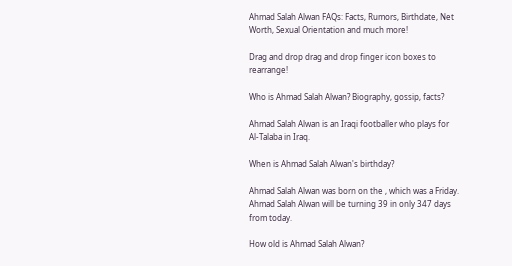Ahmad Salah Alwan FAQs: Facts, Rumors, Birthdate, Net Worth, Sexual Orientation and much more!

Drag and drop drag and drop finger icon boxes to rearrange!

Who is Ahmad Salah Alwan? Biography, gossip, facts?

Ahmad Salah Alwan is an Iraqi footballer who plays for Al-Talaba in Iraq.

When is Ahmad Salah Alwan's birthday?

Ahmad Salah Alwan was born on the , which was a Friday. Ahmad Salah Alwan will be turning 39 in only 347 days from today.

How old is Ahmad Salah Alwan?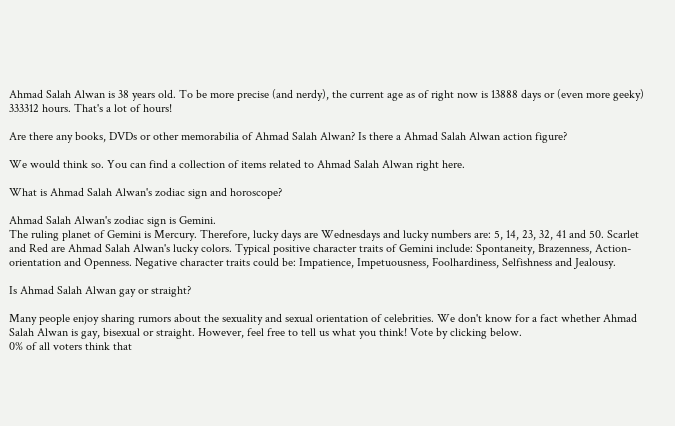Ahmad Salah Alwan is 38 years old. To be more precise (and nerdy), the current age as of right now is 13888 days or (even more geeky) 333312 hours. That's a lot of hours!

Are there any books, DVDs or other memorabilia of Ahmad Salah Alwan? Is there a Ahmad Salah Alwan action figure?

We would think so. You can find a collection of items related to Ahmad Salah Alwan right here.

What is Ahmad Salah Alwan's zodiac sign and horoscope?

Ahmad Salah Alwan's zodiac sign is Gemini.
The ruling planet of Gemini is Mercury. Therefore, lucky days are Wednesdays and lucky numbers are: 5, 14, 23, 32, 41 and 50. Scarlet and Red are Ahmad Salah Alwan's lucky colors. Typical positive character traits of Gemini include: Spontaneity, Brazenness, Action-orientation and Openness. Negative character traits could be: Impatience, Impetuousness, Foolhardiness, Selfishness and Jealousy.

Is Ahmad Salah Alwan gay or straight?

Many people enjoy sharing rumors about the sexuality and sexual orientation of celebrities. We don't know for a fact whether Ahmad Salah Alwan is gay, bisexual or straight. However, feel free to tell us what you think! Vote by clicking below.
0% of all voters think that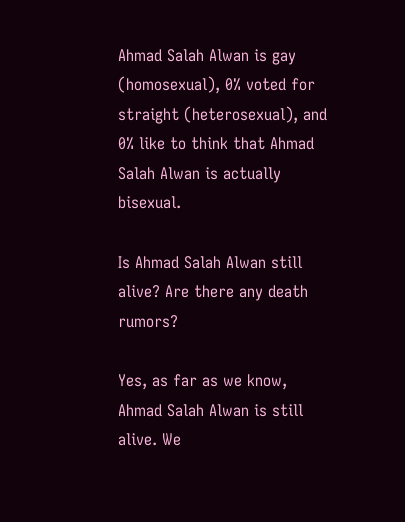Ahmad Salah Alwan is gay (homosexual), 0% voted for straight (heterosexual), and 0% like to think that Ahmad Salah Alwan is actually bisexual.

Is Ahmad Salah Alwan still alive? Are there any death rumors?

Yes, as far as we know, Ahmad Salah Alwan is still alive. We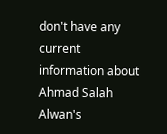don't have any current information about Ahmad Salah Alwan's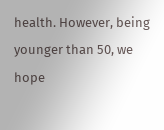health. However, being younger than 50, we hope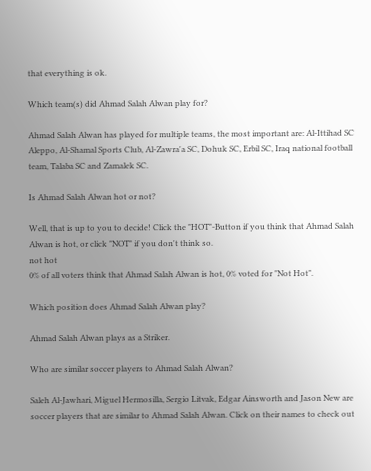that everything is ok.

Which team(s) did Ahmad Salah Alwan play for?

Ahmad Salah Alwan has played for multiple teams, the most important are: Al-Ittihad SC Aleppo, Al-Shamal Sports Club, Al-Zawra'a SC, Dohuk SC, Erbil SC, Iraq national football team, Talaba SC and Zamalek SC.

Is Ahmad Salah Alwan hot or not?

Well, that is up to you to decide! Click the "HOT"-Button if you think that Ahmad Salah Alwan is hot, or click "NOT" if you don't think so.
not hot
0% of all voters think that Ahmad Salah Alwan is hot, 0% voted for "Not Hot".

Which position does Ahmad Salah Alwan play?

Ahmad Salah Alwan plays as a Striker.

Who are similar soccer players to Ahmad Salah Alwan?

Saleh Al-Jawhari, Miguel Hermosilla, Sergio Litvak, Edgar Ainsworth and Jason New are soccer players that are similar to Ahmad Salah Alwan. Click on their names to check out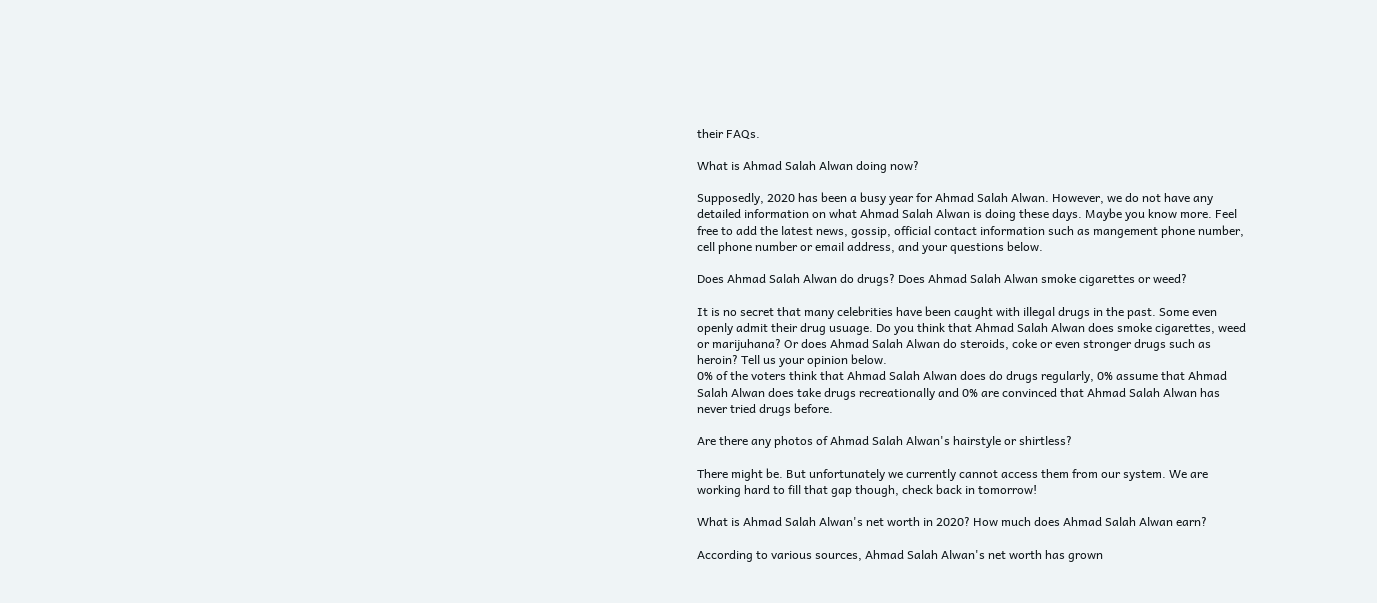their FAQs.

What is Ahmad Salah Alwan doing now?

Supposedly, 2020 has been a busy year for Ahmad Salah Alwan. However, we do not have any detailed information on what Ahmad Salah Alwan is doing these days. Maybe you know more. Feel free to add the latest news, gossip, official contact information such as mangement phone number, cell phone number or email address, and your questions below.

Does Ahmad Salah Alwan do drugs? Does Ahmad Salah Alwan smoke cigarettes or weed?

It is no secret that many celebrities have been caught with illegal drugs in the past. Some even openly admit their drug usuage. Do you think that Ahmad Salah Alwan does smoke cigarettes, weed or marijuhana? Or does Ahmad Salah Alwan do steroids, coke or even stronger drugs such as heroin? Tell us your opinion below.
0% of the voters think that Ahmad Salah Alwan does do drugs regularly, 0% assume that Ahmad Salah Alwan does take drugs recreationally and 0% are convinced that Ahmad Salah Alwan has never tried drugs before.

Are there any photos of Ahmad Salah Alwan's hairstyle or shirtless?

There might be. But unfortunately we currently cannot access them from our system. We are working hard to fill that gap though, check back in tomorrow!

What is Ahmad Salah Alwan's net worth in 2020? How much does Ahmad Salah Alwan earn?

According to various sources, Ahmad Salah Alwan's net worth has grown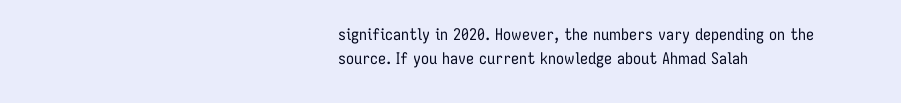significantly in 2020. However, the numbers vary depending on the source. If you have current knowledge about Ahmad Salah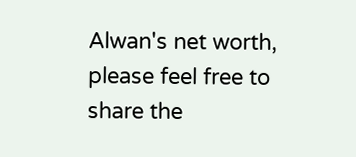Alwan's net worth, please feel free to share the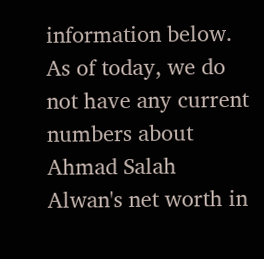information below.
As of today, we do not have any current numbers about Ahmad Salah Alwan's net worth in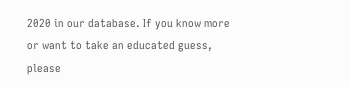2020 in our database. If you know more or want to take an educated guess, please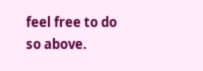feel free to do so above.